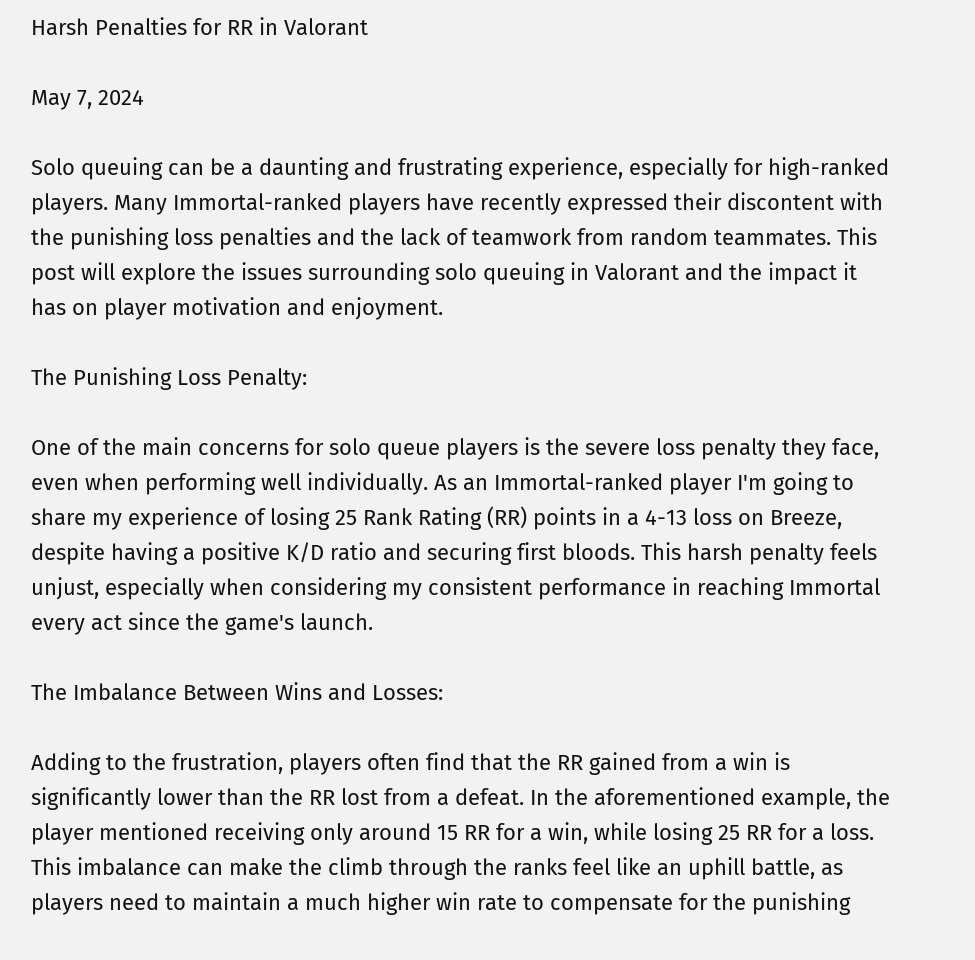Harsh Penalties for RR in Valorant

May 7, 2024

Solo queuing can be a daunting and frustrating experience, especially for high-ranked players. Many Immortal-ranked players have recently expressed their discontent with the punishing loss penalties and the lack of teamwork from random teammates. This post will explore the issues surrounding solo queuing in Valorant and the impact it has on player motivation and enjoyment.

The Punishing Loss Penalty:

One of the main concerns for solo queue players is the severe loss penalty they face, even when performing well individually. As an Immortal-ranked player I'm going to share my experience of losing 25 Rank Rating (RR) points in a 4-13 loss on Breeze, despite having a positive K/D ratio and securing first bloods. This harsh penalty feels unjust, especially when considering my consistent performance in reaching Immortal every act since the game's launch.

The Imbalance Between Wins and Losses:

Adding to the frustration, players often find that the RR gained from a win is significantly lower than the RR lost from a defeat. In the aforementioned example, the player mentioned receiving only around 15 RR for a win, while losing 25 RR for a loss. This imbalance can make the climb through the ranks feel like an uphill battle, as players need to maintain a much higher win rate to compensate for the punishing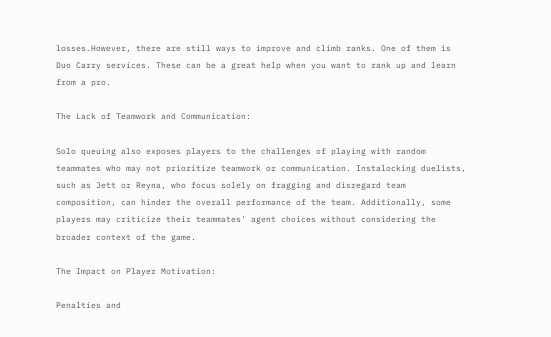losses.However, there are still ways to improve and climb ranks. One of them is Duo Carry services. These can be a great help when you want to rank up and learn from a pro.

The Lack of Teamwork and Communication:

Solo queuing also exposes players to the challenges of playing with random teammates who may not prioritize teamwork or communication. Instalocking duelists, such as Jett or Reyna, who focus solely on fragging and disregard team composition, can hinder the overall performance of the team. Additionally, some players may criticize their teammates' agent choices without considering the broader context of the game.

The Impact on Player Motivation:

Penalties and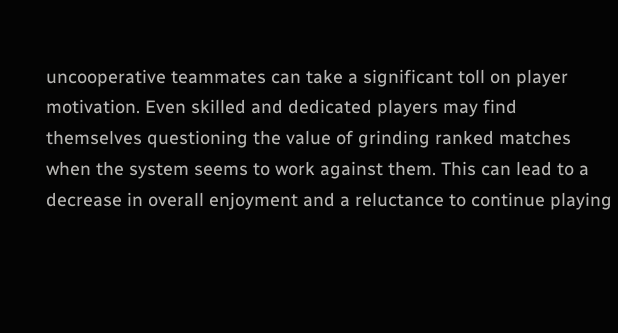uncooperative teammates can take a significant toll on player motivation. Even skilled and dedicated players may find themselves questioning the value of grinding ranked matches when the system seems to work against them. This can lead to a decrease in overall enjoyment and a reluctance to continue playing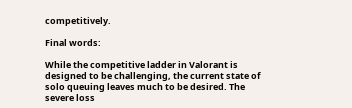competitively.

Final words:

While the competitive ladder in Valorant is designed to be challenging, the current state of solo queuing leaves much to be desired. The severe loss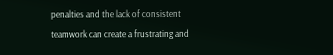penalties and the lack of consistent teamwork can create a frustrating and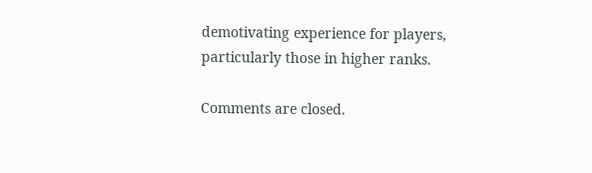demotivating experience for players, particularly those in higher ranks.

Comments are closed.